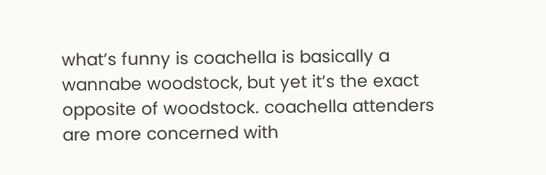what’s funny is coachella is basically a wannabe woodstock, but yet it’s the exact opposite of woodstock. coachella attenders are more concerned with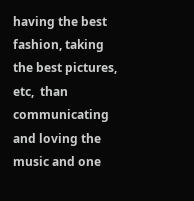having the best fashion, taking the best pictures, etc,  than communicating and loving the music and one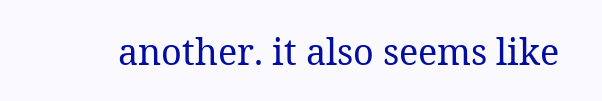another. it also seems like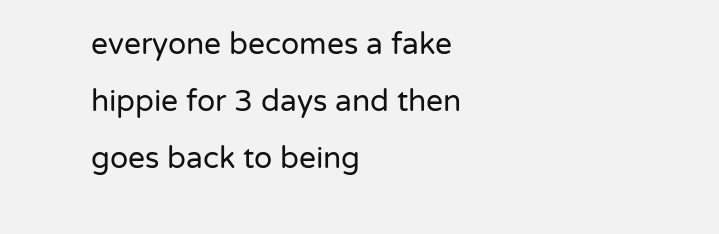everyone becomes a fake hippie for 3 days and then goes back to being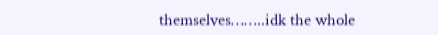themselves……..idk the whole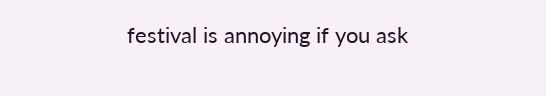festival is annoying if you ask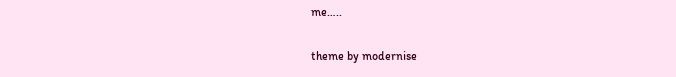me…..

theme by modernise